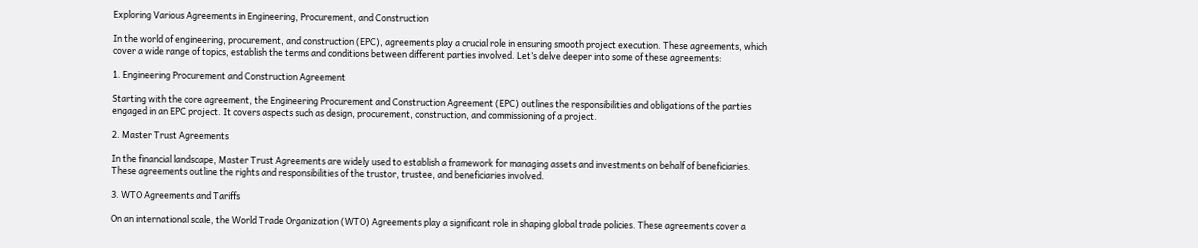Exploring Various Agreements in Engineering, Procurement, and Construction

In the world of engineering, procurement, and construction (EPC), agreements play a crucial role in ensuring smooth project execution. These agreements, which cover a wide range of topics, establish the terms and conditions between different parties involved. Let’s delve deeper into some of these agreements:

1. Engineering Procurement and Construction Agreement

Starting with the core agreement, the Engineering Procurement and Construction Agreement (EPC) outlines the responsibilities and obligations of the parties engaged in an EPC project. It covers aspects such as design, procurement, construction, and commissioning of a project.

2. Master Trust Agreements

In the financial landscape, Master Trust Agreements are widely used to establish a framework for managing assets and investments on behalf of beneficiaries. These agreements outline the rights and responsibilities of the trustor, trustee, and beneficiaries involved.

3. WTO Agreements and Tariffs

On an international scale, the World Trade Organization (WTO) Agreements play a significant role in shaping global trade policies. These agreements cover a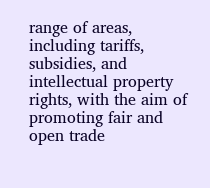range of areas, including tariffs, subsidies, and intellectual property rights, with the aim of promoting fair and open trade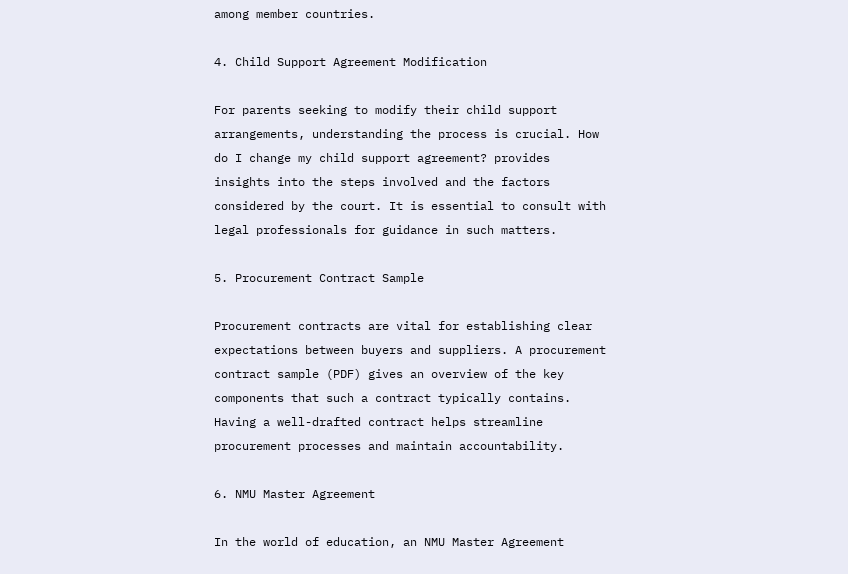among member countries.

4. Child Support Agreement Modification

For parents seeking to modify their child support arrangements, understanding the process is crucial. How do I change my child support agreement? provides insights into the steps involved and the factors considered by the court. It is essential to consult with legal professionals for guidance in such matters.

5. Procurement Contract Sample

Procurement contracts are vital for establishing clear expectations between buyers and suppliers. A procurement contract sample (PDF) gives an overview of the key components that such a contract typically contains. Having a well-drafted contract helps streamline procurement processes and maintain accountability.

6. NMU Master Agreement

In the world of education, an NMU Master Agreement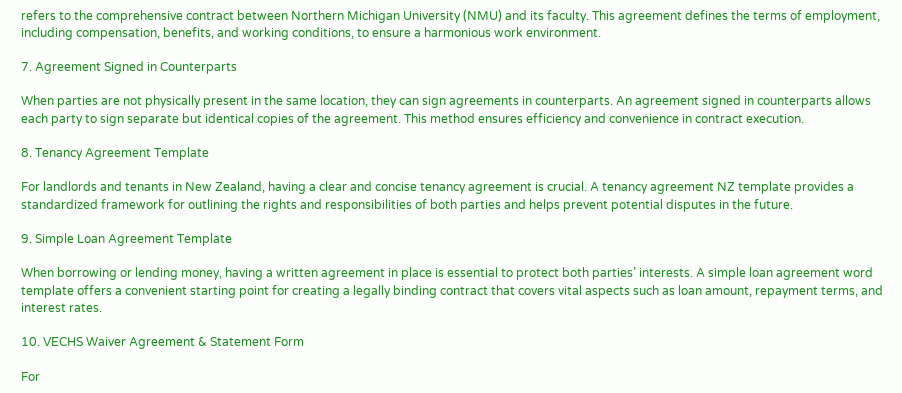refers to the comprehensive contract between Northern Michigan University (NMU) and its faculty. This agreement defines the terms of employment, including compensation, benefits, and working conditions, to ensure a harmonious work environment.

7. Agreement Signed in Counterparts

When parties are not physically present in the same location, they can sign agreements in counterparts. An agreement signed in counterparts allows each party to sign separate but identical copies of the agreement. This method ensures efficiency and convenience in contract execution.

8. Tenancy Agreement Template

For landlords and tenants in New Zealand, having a clear and concise tenancy agreement is crucial. A tenancy agreement NZ template provides a standardized framework for outlining the rights and responsibilities of both parties and helps prevent potential disputes in the future.

9. Simple Loan Agreement Template

When borrowing or lending money, having a written agreement in place is essential to protect both parties’ interests. A simple loan agreement word template offers a convenient starting point for creating a legally binding contract that covers vital aspects such as loan amount, repayment terms, and interest rates.

10. VECHS Waiver Agreement & Statement Form

For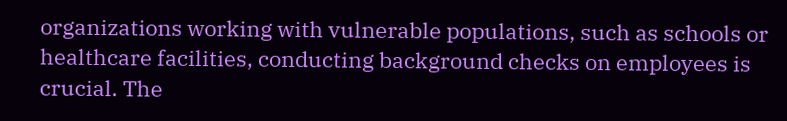organizations working with vulnerable populations, such as schools or healthcare facilities, conducting background checks on employees is crucial. The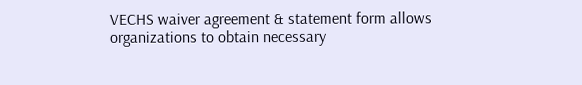VECHS waiver agreement & statement form allows organizations to obtain necessary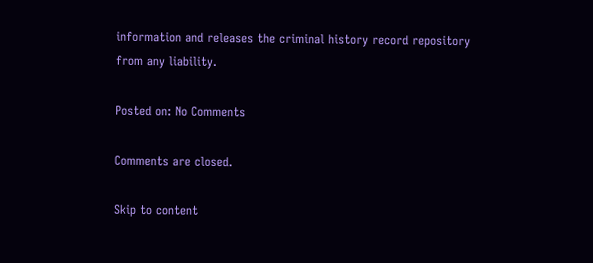information and releases the criminal history record repository from any liability.

Posted on: No Comments

Comments are closed.

Skip to content